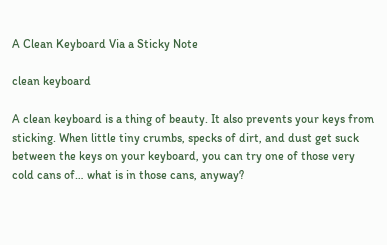A Clean Keyboard Via a Sticky Note

clean keyboard

A clean keyboard is a thing of beauty. It also prevents your keys from sticking. When little tiny crumbs, specks of dirt, and dust get suck between the keys on your keyboard, you can try one of those very cold cans of… what is in those cans, anyway?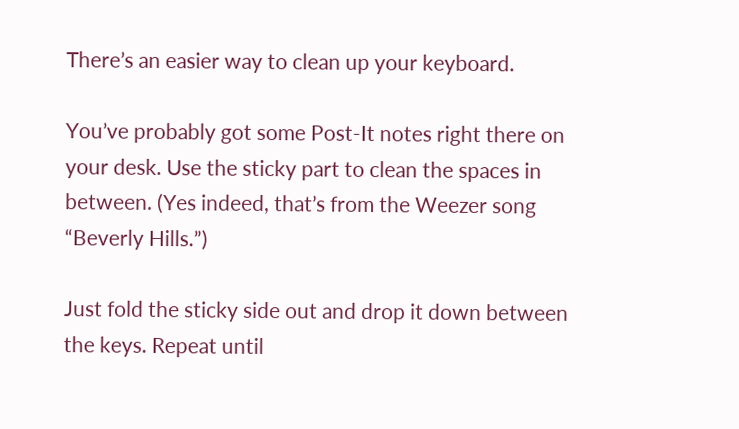There’s an easier way to clean up your keyboard.

You’ve probably got some Post-It notes right there on your desk. Use the sticky part to clean the spaces in between. (Yes indeed, that’s from the Weezer song “Beverly Hills.”)

Just fold the sticky side out and drop it down between the keys. Repeat until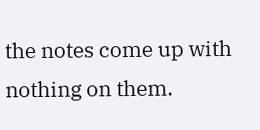the notes come up with nothing on them.